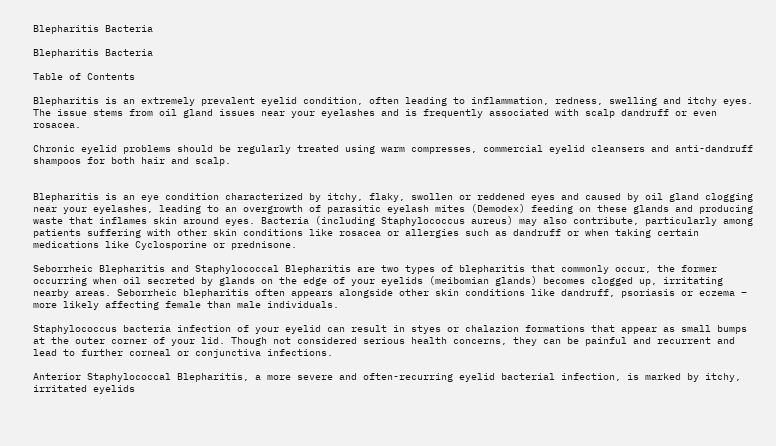Blepharitis Bacteria

Blepharitis Bacteria

Table of Contents

Blepharitis is an extremely prevalent eyelid condition, often leading to inflammation, redness, swelling and itchy eyes. The issue stems from oil gland issues near your eyelashes and is frequently associated with scalp dandruff or even rosacea.

Chronic eyelid problems should be regularly treated using warm compresses, commercial eyelid cleansers and anti-dandruff shampoos for both hair and scalp.


Blepharitis is an eye condition characterized by itchy, flaky, swollen or reddened eyes and caused by oil gland clogging near your eyelashes, leading to an overgrowth of parasitic eyelash mites (Demodex) feeding on these glands and producing waste that inflames skin around eyes. Bacteria (including Staphylococcus aureus) may also contribute, particularly among patients suffering with other skin conditions like rosacea or allergies such as dandruff or when taking certain medications like Cyclosporine or prednisone.

Seborrheic Blepharitis and Staphylococcal Blepharitis are two types of blepharitis that commonly occur, the former occurring when oil secreted by glands on the edge of your eyelids (meibomian glands) becomes clogged up, irritating nearby areas. Seborrheic blepharitis often appears alongside other skin conditions like dandruff, psoriasis or eczema – more likely affecting female than male individuals.

Staphylococcus bacteria infection of your eyelid can result in styes or chalazion formations that appear as small bumps at the outer corner of your lid. Though not considered serious health concerns, they can be painful and recurrent and lead to further corneal or conjunctiva infections.

Anterior Staphylococcal Blepharitis, a more severe and often-recurring eyelid bacterial infection, is marked by itchy, irritated eyelids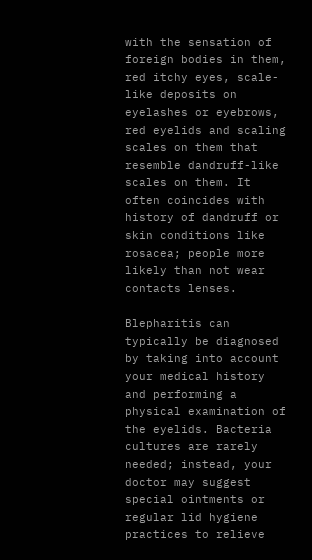with the sensation of foreign bodies in them, red itchy eyes, scale-like deposits on eyelashes or eyebrows, red eyelids and scaling scales on them that resemble dandruff-like scales on them. It often coincides with history of dandruff or skin conditions like rosacea; people more likely than not wear contacts lenses.

Blepharitis can typically be diagnosed by taking into account your medical history and performing a physical examination of the eyelids. Bacteria cultures are rarely needed; instead, your doctor may suggest special ointments or regular lid hygiene practices to relieve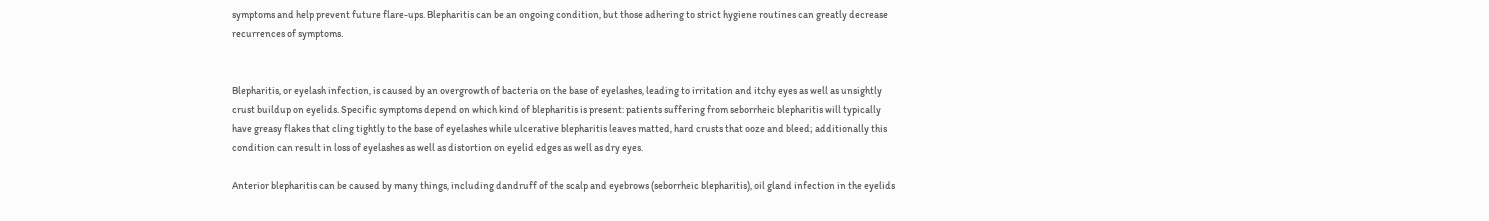symptoms and help prevent future flare-ups. Blepharitis can be an ongoing condition, but those adhering to strict hygiene routines can greatly decrease recurrences of symptoms.


Blepharitis, or eyelash infection, is caused by an overgrowth of bacteria on the base of eyelashes, leading to irritation and itchy eyes as well as unsightly crust buildup on eyelids. Specific symptoms depend on which kind of blepharitis is present: patients suffering from seborrheic blepharitis will typically have greasy flakes that cling tightly to the base of eyelashes while ulcerative blepharitis leaves matted, hard crusts that ooze and bleed; additionally this condition can result in loss of eyelashes as well as distortion on eyelid edges as well as dry eyes.

Anterior blepharitis can be caused by many things, including dandruff of the scalp and eyebrows (seborrheic blepharitis), oil gland infection in the eyelids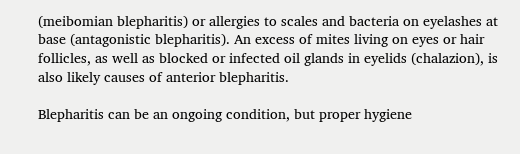(meibomian blepharitis) or allergies to scales and bacteria on eyelashes at base (antagonistic blepharitis). An excess of mites living on eyes or hair follicles, as well as blocked or infected oil glands in eyelids (chalazion), is also likely causes of anterior blepharitis.

Blepharitis can be an ongoing condition, but proper hygiene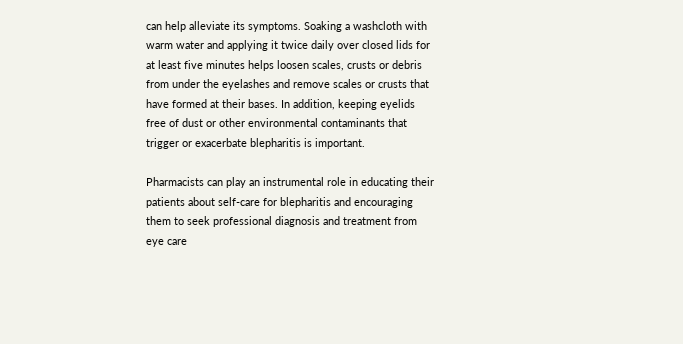can help alleviate its symptoms. Soaking a washcloth with warm water and applying it twice daily over closed lids for at least five minutes helps loosen scales, crusts or debris from under the eyelashes and remove scales or crusts that have formed at their bases. In addition, keeping eyelids free of dust or other environmental contaminants that trigger or exacerbate blepharitis is important.

Pharmacists can play an instrumental role in educating their patients about self-care for blepharitis and encouraging them to seek professional diagnosis and treatment from eye care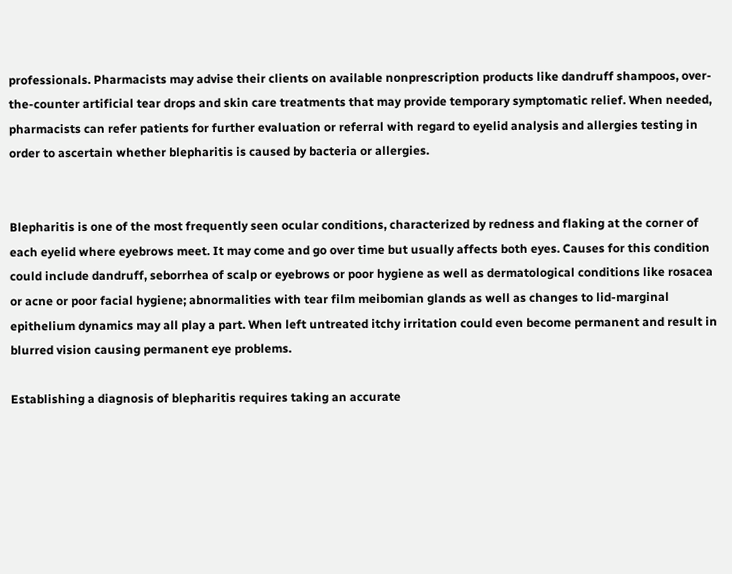professionals. Pharmacists may advise their clients on available nonprescription products like dandruff shampoos, over-the-counter artificial tear drops and skin care treatments that may provide temporary symptomatic relief. When needed, pharmacists can refer patients for further evaluation or referral with regard to eyelid analysis and allergies testing in order to ascertain whether blepharitis is caused by bacteria or allergies.


Blepharitis is one of the most frequently seen ocular conditions, characterized by redness and flaking at the corner of each eyelid where eyebrows meet. It may come and go over time but usually affects both eyes. Causes for this condition could include dandruff, seborrhea of scalp or eyebrows or poor hygiene as well as dermatological conditions like rosacea or acne or poor facial hygiene; abnormalities with tear film meibomian glands as well as changes to lid-marginal epithelium dynamics may all play a part. When left untreated itchy irritation could even become permanent and result in blurred vision causing permanent eye problems.

Establishing a diagnosis of blepharitis requires taking an accurate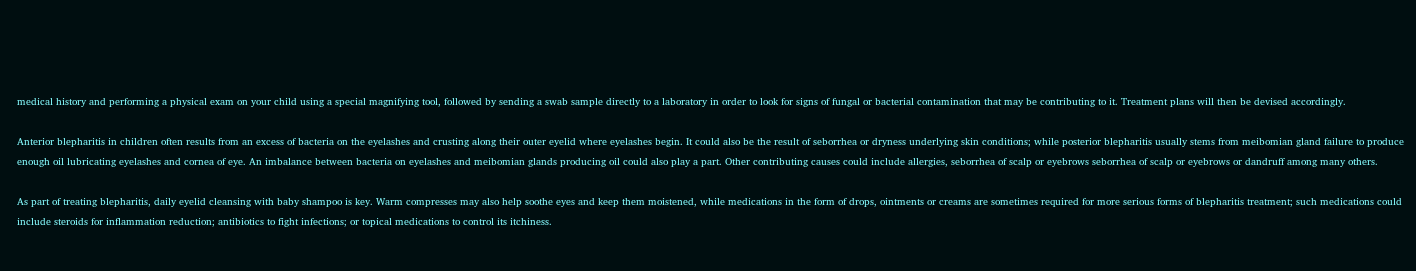medical history and performing a physical exam on your child using a special magnifying tool, followed by sending a swab sample directly to a laboratory in order to look for signs of fungal or bacterial contamination that may be contributing to it. Treatment plans will then be devised accordingly.

Anterior blepharitis in children often results from an excess of bacteria on the eyelashes and crusting along their outer eyelid where eyelashes begin. It could also be the result of seborrhea or dryness underlying skin conditions; while posterior blepharitis usually stems from meibomian gland failure to produce enough oil lubricating eyelashes and cornea of eye. An imbalance between bacteria on eyelashes and meibomian glands producing oil could also play a part. Other contributing causes could include allergies, seborrhea of scalp or eyebrows seborrhea of scalp or eyebrows or dandruff among many others.

As part of treating blepharitis, daily eyelid cleansing with baby shampoo is key. Warm compresses may also help soothe eyes and keep them moistened, while medications in the form of drops, ointments or creams are sometimes required for more serious forms of blepharitis treatment; such medications could include steroids for inflammation reduction; antibiotics to fight infections; or topical medications to control its itchiness.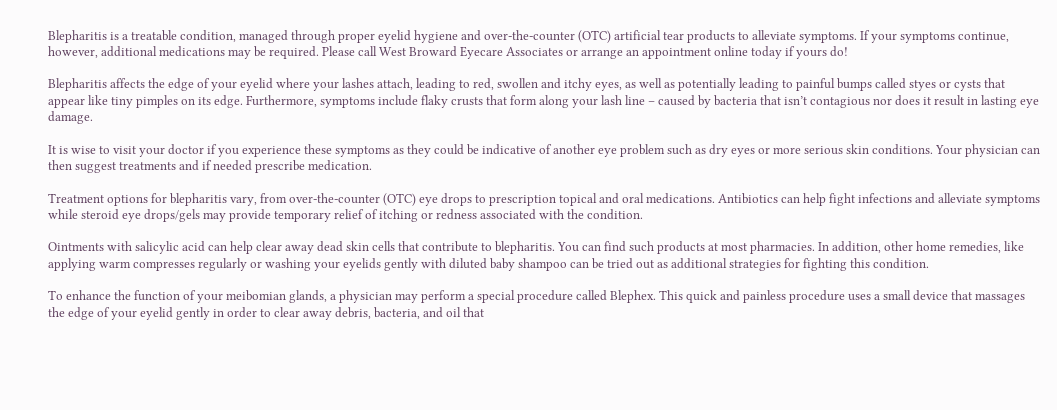Blepharitis is a treatable condition, managed through proper eyelid hygiene and over-the-counter (OTC) artificial tear products to alleviate symptoms. If your symptoms continue, however, additional medications may be required. Please call West Broward Eyecare Associates or arrange an appointment online today if yours do!

Blepharitis affects the edge of your eyelid where your lashes attach, leading to red, swollen and itchy eyes, as well as potentially leading to painful bumps called styes or cysts that appear like tiny pimples on its edge. Furthermore, symptoms include flaky crusts that form along your lash line – caused by bacteria that isn’t contagious nor does it result in lasting eye damage.

It is wise to visit your doctor if you experience these symptoms as they could be indicative of another eye problem such as dry eyes or more serious skin conditions. Your physician can then suggest treatments and if needed prescribe medication.

Treatment options for blepharitis vary, from over-the-counter (OTC) eye drops to prescription topical and oral medications. Antibiotics can help fight infections and alleviate symptoms while steroid eye drops/gels may provide temporary relief of itching or redness associated with the condition.

Ointments with salicylic acid can help clear away dead skin cells that contribute to blepharitis. You can find such products at most pharmacies. In addition, other home remedies, like applying warm compresses regularly or washing your eyelids gently with diluted baby shampoo can be tried out as additional strategies for fighting this condition.

To enhance the function of your meibomian glands, a physician may perform a special procedure called Blephex. This quick and painless procedure uses a small device that massages the edge of your eyelid gently in order to clear away debris, bacteria, and oil that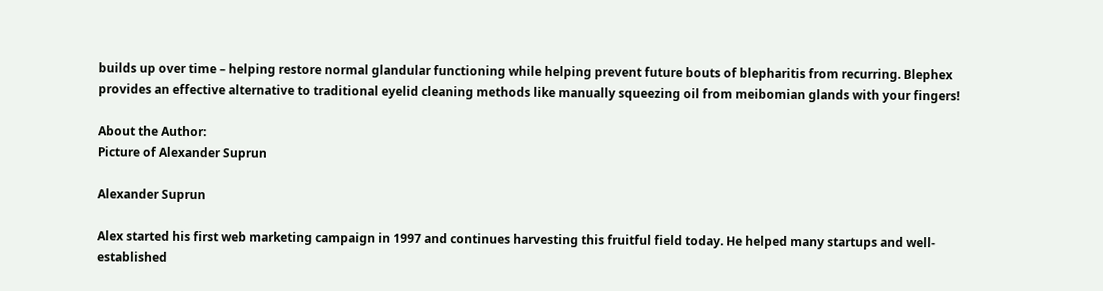builds up over time – helping restore normal glandular functioning while helping prevent future bouts of blepharitis from recurring. Blephex provides an effective alternative to traditional eyelid cleaning methods like manually squeezing oil from meibomian glands with your fingers!

About the Author:
Picture of Alexander Suprun

Alexander Suprun

Alex started his first web marketing campaign in 1997 and continues harvesting this fruitful field today. He helped many startups and well-established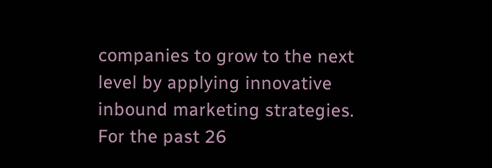companies to grow to the next level by applying innovative inbound marketing strategies. For the past 26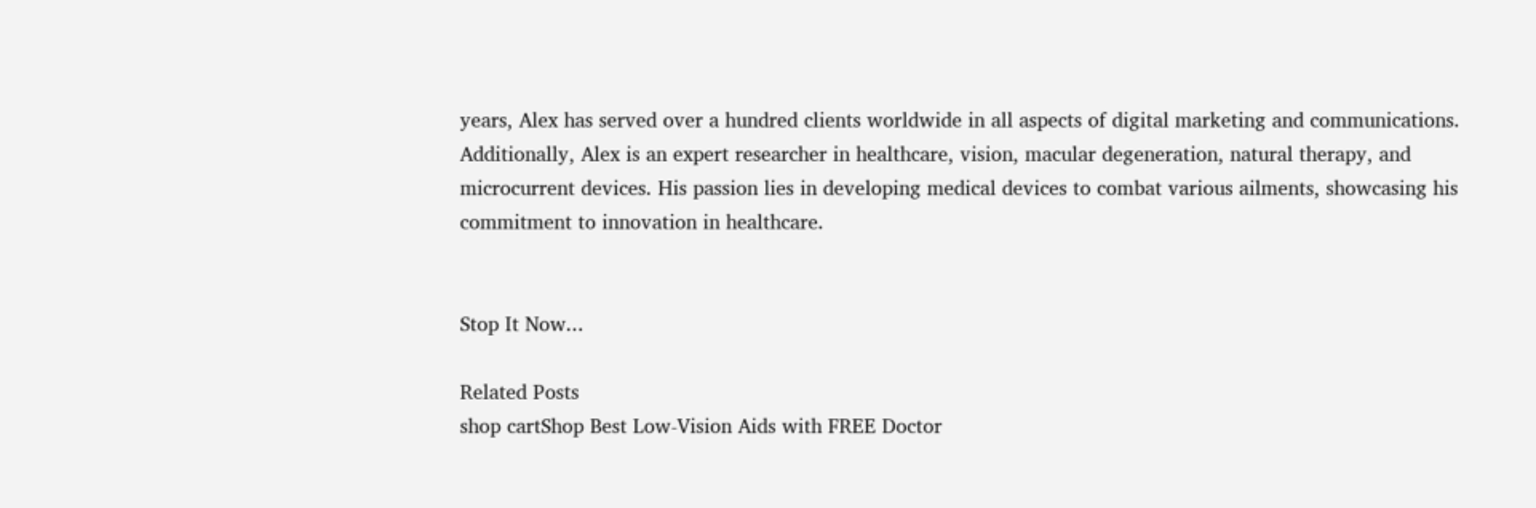years, Alex has served over a hundred clients worldwide in all aspects of digital marketing and communications. Additionally, Alex is an expert researcher in healthcare, vision, macular degeneration, natural therapy, and microcurrent devices. His passion lies in developing medical devices to combat various ailments, showcasing his commitment to innovation in healthcare.


Stop It Now...

Related Posts
shop cartShop Best Low-Vision Aids with FREE Doctor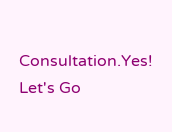Consultation.Yes! Let's Go